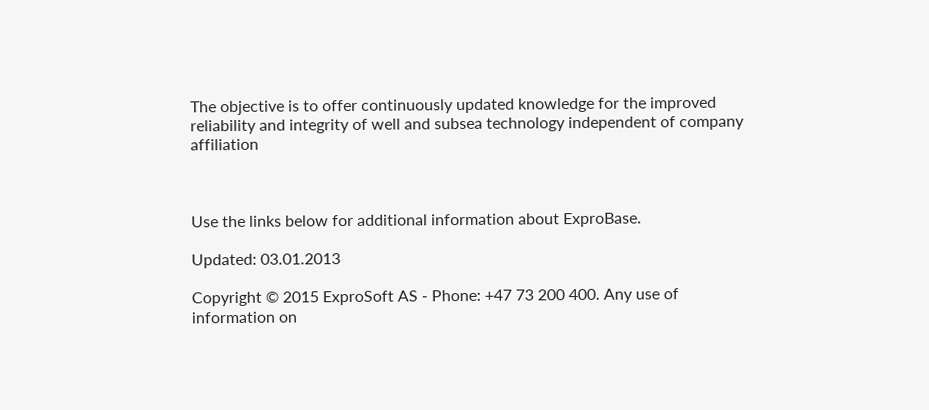The objective is to offer continuously updated knowledge for the improved reliability and integrity of well and subsea technology independent of company affiliation



Use the links below for additional information about ExproBase.

Updated: 03.01.2013

Copyright © 2015 ExproSoft AS - Phone: +47 73 200 400. Any use of information on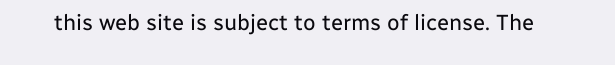this web site is subject to terms of license. The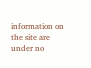information on the site are under no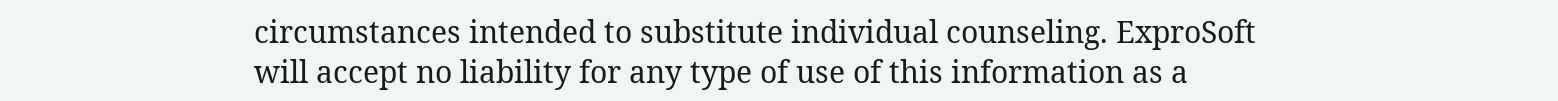circumstances intended to substitute individual counseling. ExproSoft will accept no liability for any type of use of this information as a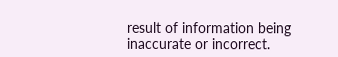result of information being inaccurate or incorrect.